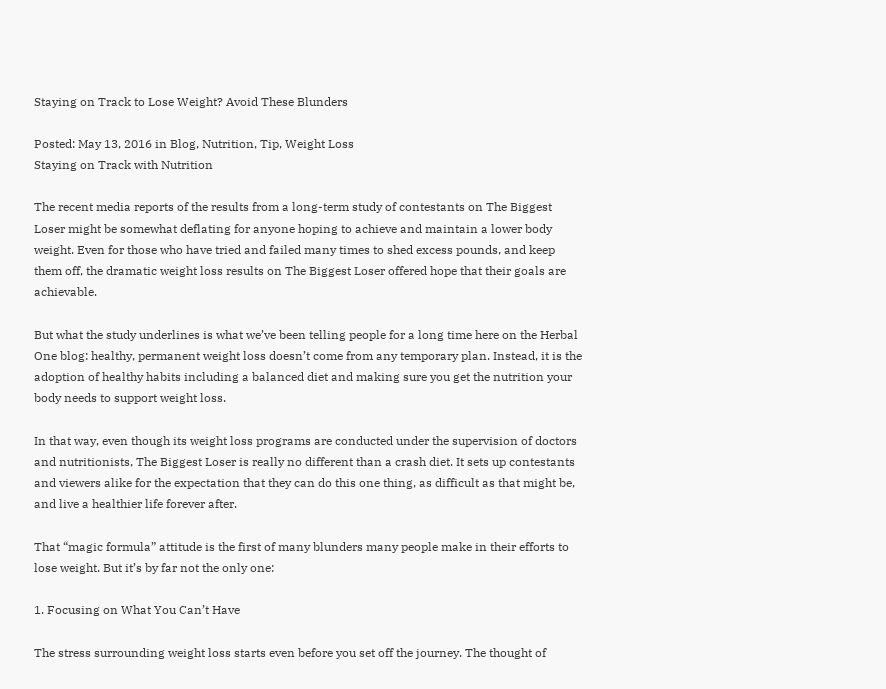Staying on Track to Lose Weight? Avoid These Blunders

Posted: May 13, 2016 in Blog, Nutrition, Tip, Weight Loss
Staying on Track with Nutrition

The recent media reports of the results from a long-term study of contestants on The Biggest Loser might be somewhat deflating for anyone hoping to achieve and maintain a lower body weight. Even for those who have tried and failed many times to shed excess pounds, and keep them off, the dramatic weight loss results on The Biggest Loser offered hope that their goals are achievable.

But what the study underlines is what we’ve been telling people for a long time here on the Herbal One blog: healthy, permanent weight loss doesn’t come from any temporary plan. Instead, it is the adoption of healthy habits including a balanced diet and making sure you get the nutrition your body needs to support weight loss.

In that way, even though its weight loss programs are conducted under the supervision of doctors and nutritionists, The Biggest Loser is really no different than a crash diet. It sets up contestants and viewers alike for the expectation that they can do this one thing, as difficult as that might be, and live a healthier life forever after.

That “magic formula” attitude is the first of many blunders many people make in their efforts to lose weight. But it’s by far not the only one:

1. Focusing on What You Can’t Have

The stress surrounding weight loss starts even before you set off the journey. The thought of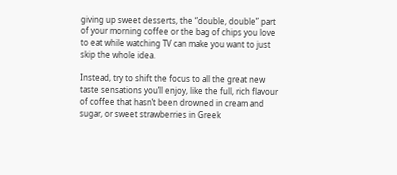giving up sweet desserts, the “double, double” part of your morning coffee or the bag of chips you love to eat while watching TV can make you want to just skip the whole idea.

Instead, try to shift the focus to all the great new taste sensations you’ll enjoy, like the full, rich flavour of coffee that hasn’t been drowned in cream and sugar, or sweet strawberries in Greek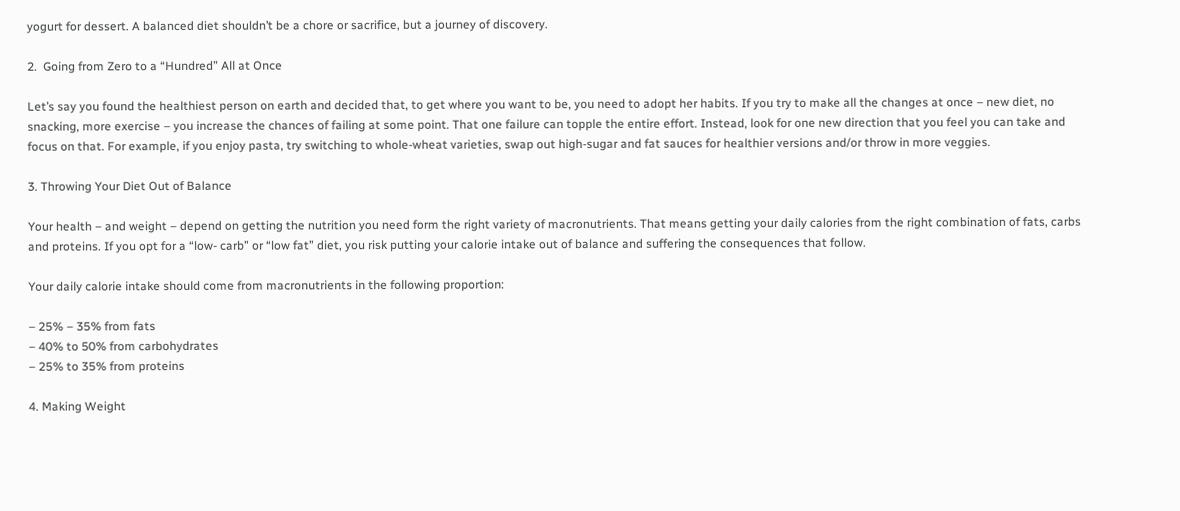yogurt for dessert. A balanced diet shouldn’t be a chore or sacrifice, but a journey of discovery.

2.  Going from Zero to a “Hundred” All at Once

Let’s say you found the healthiest person on earth and decided that, to get where you want to be, you need to adopt her habits. If you try to make all the changes at once – new diet, no snacking, more exercise – you increase the chances of failing at some point. That one failure can topple the entire effort. Instead, look for one new direction that you feel you can take and focus on that. For example, if you enjoy pasta, try switching to whole-wheat varieties, swap out high-sugar and fat sauces for healthier versions and/or throw in more veggies.

3. Throwing Your Diet Out of Balance

Your health – and weight – depend on getting the nutrition you need form the right variety of macronutrients. That means getting your daily calories from the right combination of fats, carbs and proteins. If you opt for a “low- carb” or “low fat” diet, you risk putting your calorie intake out of balance and suffering the consequences that follow.

Your daily calorie intake should come from macronutrients in the following proportion:

– 25% – 35% from fats
– 40% to 50% from carbohydrates
– 25% to 35% from proteins

4. Making Weight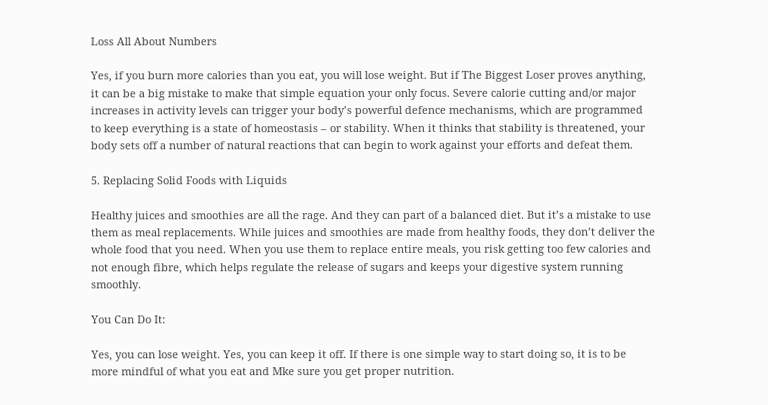Loss All About Numbers

Yes, if you burn more calories than you eat, you will lose weight. But if The Biggest Loser proves anything, it can be a big mistake to make that simple equation your only focus. Severe calorie cutting and/or major increases in activity levels can trigger your body’s powerful defence mechanisms, which are programmed to keep everything is a state of homeostasis – or stability. When it thinks that stability is threatened, your body sets off a number of natural reactions that can begin to work against your efforts and defeat them.

5. Replacing Solid Foods with Liquids

Healthy juices and smoothies are all the rage. And they can part of a balanced diet. But it’s a mistake to use them as meal replacements. While juices and smoothies are made from healthy foods, they don’t deliver the whole food that you need. When you use them to replace entire meals, you risk getting too few calories and not enough fibre, which helps regulate the release of sugars and keeps your digestive system running smoothly.

You Can Do It:

Yes, you can lose weight. Yes, you can keep it off. If there is one simple way to start doing so, it is to be more mindful of what you eat and Mke sure you get proper nutrition.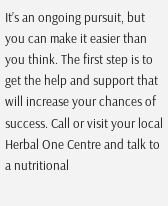It’s an ongoing pursuit, but you can make it easier than you think. The first step is to get the help and support that will increase your chances of success. Call or visit your local Herbal One Centre and talk to a nutritional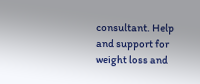consultant. Help and support for weight loss and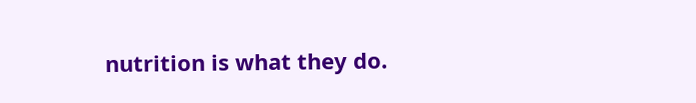nutrition is what they do.